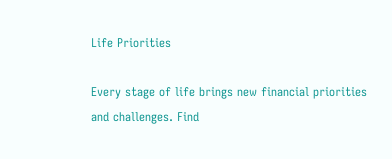Life Priorities

Every stage of life brings new financial priorities and challenges. Find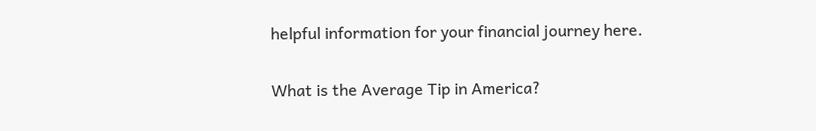helpful information for your financial journey here.

What is the Average Tip in America?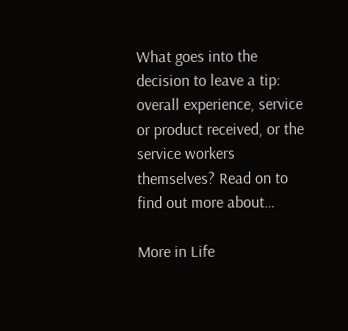What goes into the decision to leave a tip: overall experience, service or product received, or the service workers themselves? Read on to find out more about…

More in Life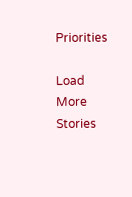Priorities

Load More Stories